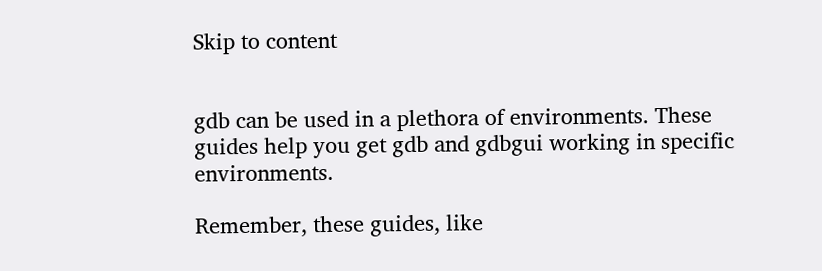Skip to content


gdb can be used in a plethora of environments. These guides help you get gdb and gdbgui working in specific environments.

Remember, these guides, like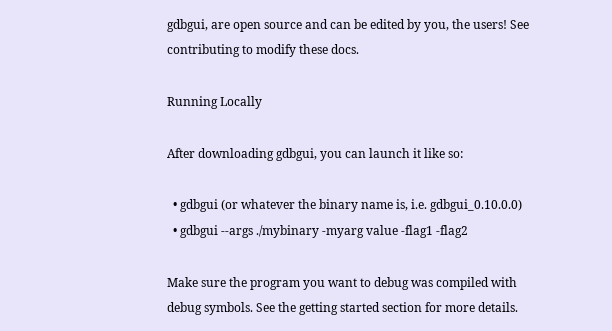gdbgui, are open source and can be edited by you, the users! See contributing to modify these docs.

Running Locally

After downloading gdbgui, you can launch it like so:

  • gdbgui (or whatever the binary name is, i.e. gdbgui_0.10.0.0)
  • gdbgui --args ./mybinary -myarg value -flag1 -flag2

Make sure the program you want to debug was compiled with debug symbols. See the getting started section for more details.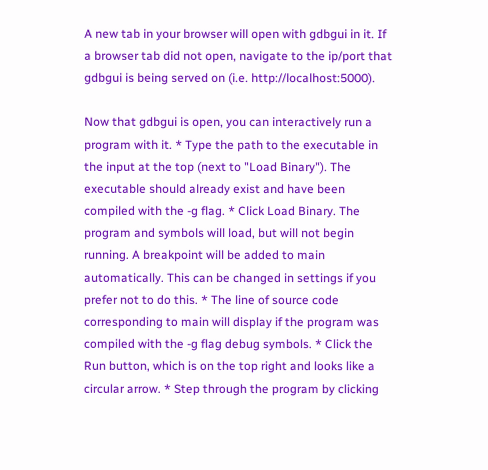A new tab in your browser will open with gdbgui in it. If a browser tab did not open, navigate to the ip/port that gdbgui is being served on (i.e. http://localhost:5000).

Now that gdbgui is open, you can interactively run a program with it. * Type the path to the executable in the input at the top (next to "Load Binary"). The executable should already exist and have been compiled with the -g flag. * Click Load Binary. The program and symbols will load, but will not begin running. A breakpoint will be added to main automatically. This can be changed in settings if you prefer not to do this. * The line of source code corresponding to main will display if the program was compiled with the -g flag debug symbols. * Click the Run button, which is on the top right and looks like a circular arrow. * Step through the program by clicking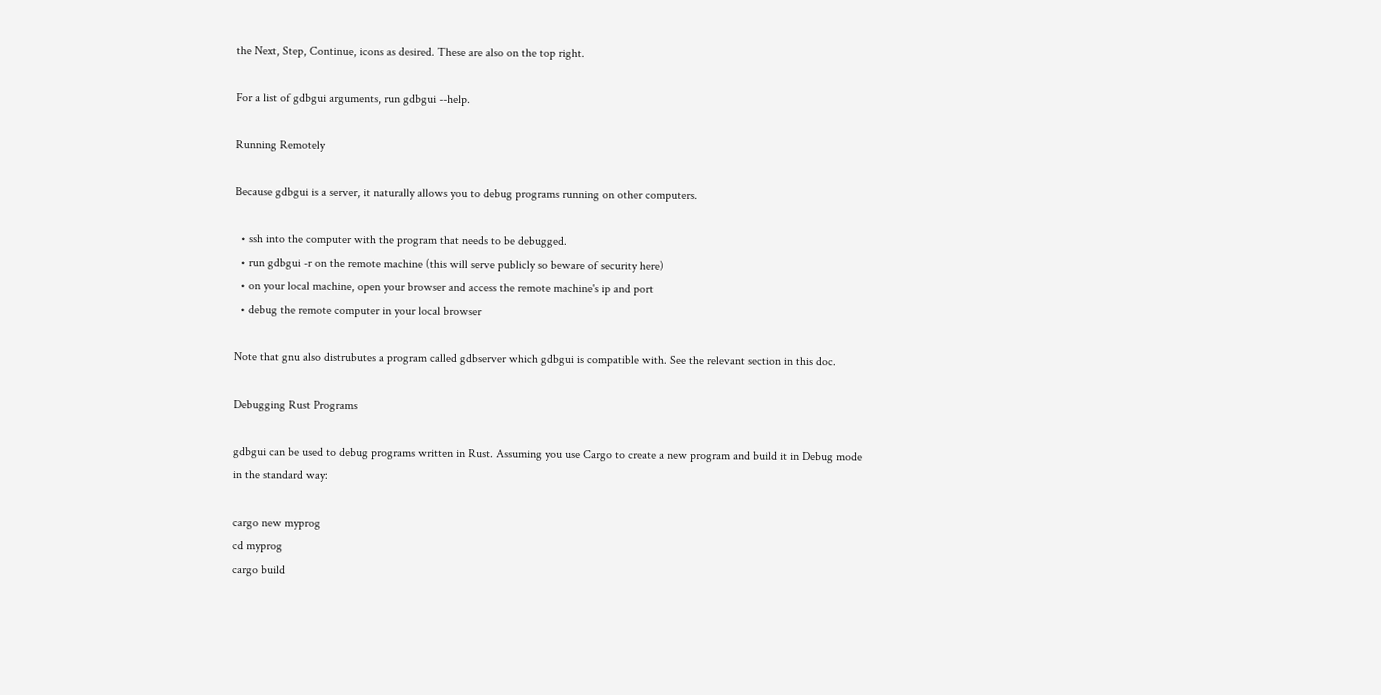the Next, Step, Continue, icons as desired. These are also on the top right.

For a list of gdbgui arguments, run gdbgui --help.

Running Remotely

Because gdbgui is a server, it naturally allows you to debug programs running on other computers.

  • ssh into the computer with the program that needs to be debugged.
  • run gdbgui -r on the remote machine (this will serve publicly so beware of security here)
  • on your local machine, open your browser and access the remote machine's ip and port
  • debug the remote computer in your local browser

Note that gnu also distrubutes a program called gdbserver which gdbgui is compatible with. See the relevant section in this doc.

Debugging Rust Programs

gdbgui can be used to debug programs written in Rust. Assuming you use Cargo to create a new program and build it in Debug mode in the standard way:

cargo new myprog
cd myprog
cargo build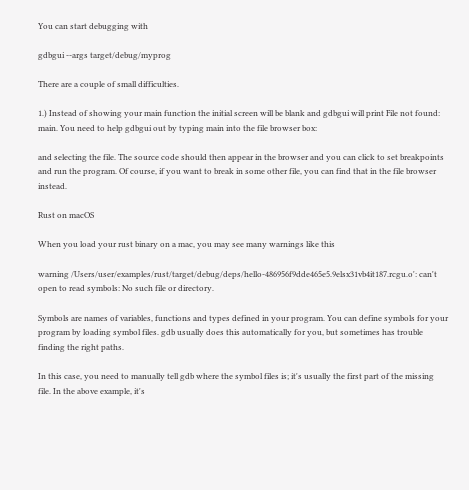You can start debugging with

gdbgui --args target/debug/myprog

There are a couple of small difficulties.

1.) Instead of showing your main function the initial screen will be blank and gdbgui will print File not found: main. You need to help gdbgui out by typing main into the file browser box:

and selecting the file. The source code should then appear in the browser and you can click to set breakpoints and run the program. Of course, if you want to break in some other file, you can find that in the file browser instead.

Rust on macOS

When you load your rust binary on a mac, you may see many warnings like this

warning /Users/user/examples/rust/target/debug/deps/hello-486956f9dde465e5.9elsx31vb4it187.rcgu.o': can't open to read symbols: No such file or directory.

Symbols are names of variables, functions and types defined in your program. You can define symbols for your program by loading symbol files. gdb usually does this automatically for you, but sometimes has trouble finding the right paths.

In this case, you need to manually tell gdb where the symbol files is; it's usually the first part of the missing file. In the above example, it's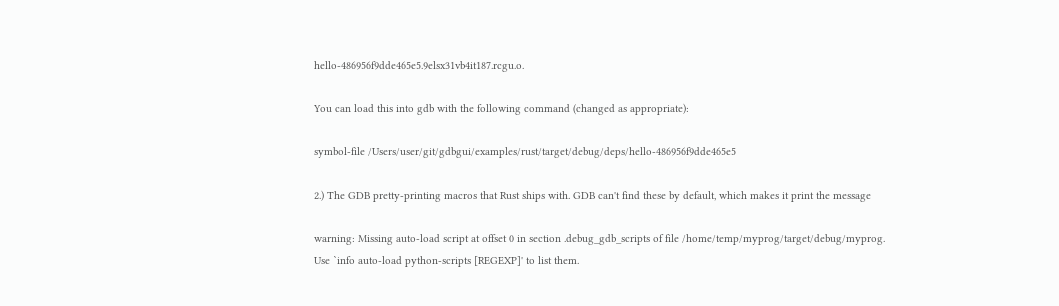hello-486956f9dde465e5.9elsx31vb4it187.rcgu.o.

You can load this into gdb with the following command (changed as appropriate):

symbol-file /Users/user/git/gdbgui/examples/rust/target/debug/deps/hello-486956f9dde465e5

2.) The GDB pretty-printing macros that Rust ships with. GDB can't find these by default, which makes it print the message

warning: Missing auto-load script at offset 0 in section .debug_gdb_scripts of file /home/temp/myprog/target/debug/myprog.
Use `info auto-load python-scripts [REGEXP]' to list them.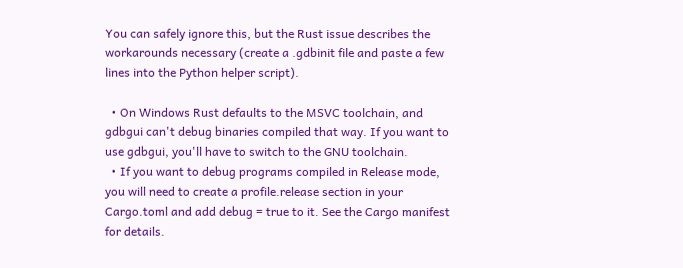You can safely ignore this, but the Rust issue describes the workarounds necessary (create a .gdbinit file and paste a few lines into the Python helper script).

  • On Windows Rust defaults to the MSVC toolchain, and gdbgui can't debug binaries compiled that way. If you want to use gdbgui, you'll have to switch to the GNU toolchain.
  • If you want to debug programs compiled in Release mode, you will need to create a profile.release section in your Cargo.toml and add debug = true to it. See the Cargo manifest for details.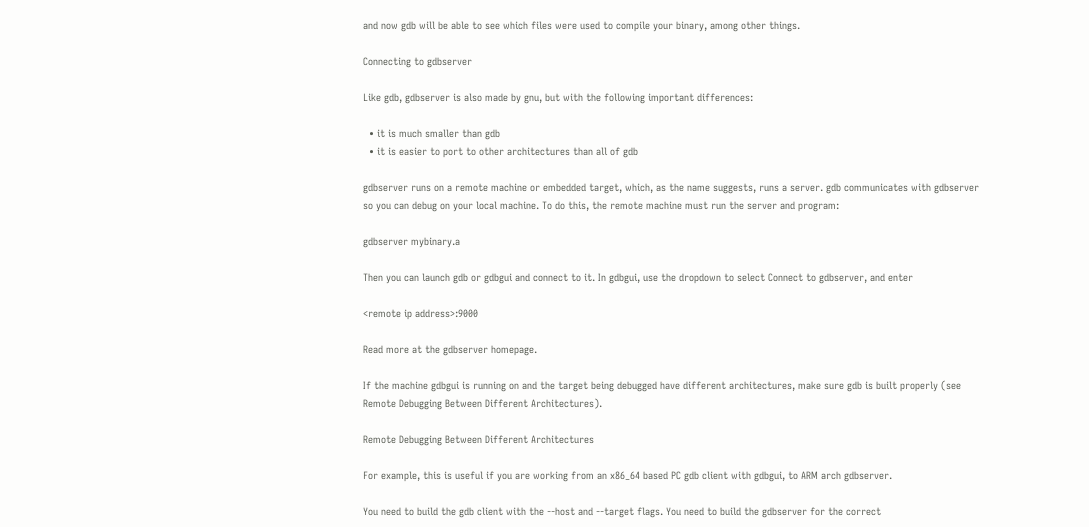and now gdb will be able to see which files were used to compile your binary, among other things.

Connecting to gdbserver

Like gdb, gdbserver is also made by gnu, but with the following important differences:

  • it is much smaller than gdb
  • it is easier to port to other architectures than all of gdb

gdbserver runs on a remote machine or embedded target, which, as the name suggests, runs a server. gdb communicates with gdbserver so you can debug on your local machine. To do this, the remote machine must run the server and program:

gdbserver mybinary.a

Then you can launch gdb or gdbgui and connect to it. In gdbgui, use the dropdown to select Connect to gdbserver, and enter

<remote ip address>:9000

Read more at the gdbserver homepage.

If the machine gdbgui is running on and the target being debugged have different architectures, make sure gdb is built properly (see Remote Debugging Between Different Architectures).

Remote Debugging Between Different Architectures

For example, this is useful if you are working from an x86_64 based PC gdb client with gdbgui, to ARM arch gdbserver.

You need to build the gdb client with the --host and --target flags. You need to build the gdbserver for the correct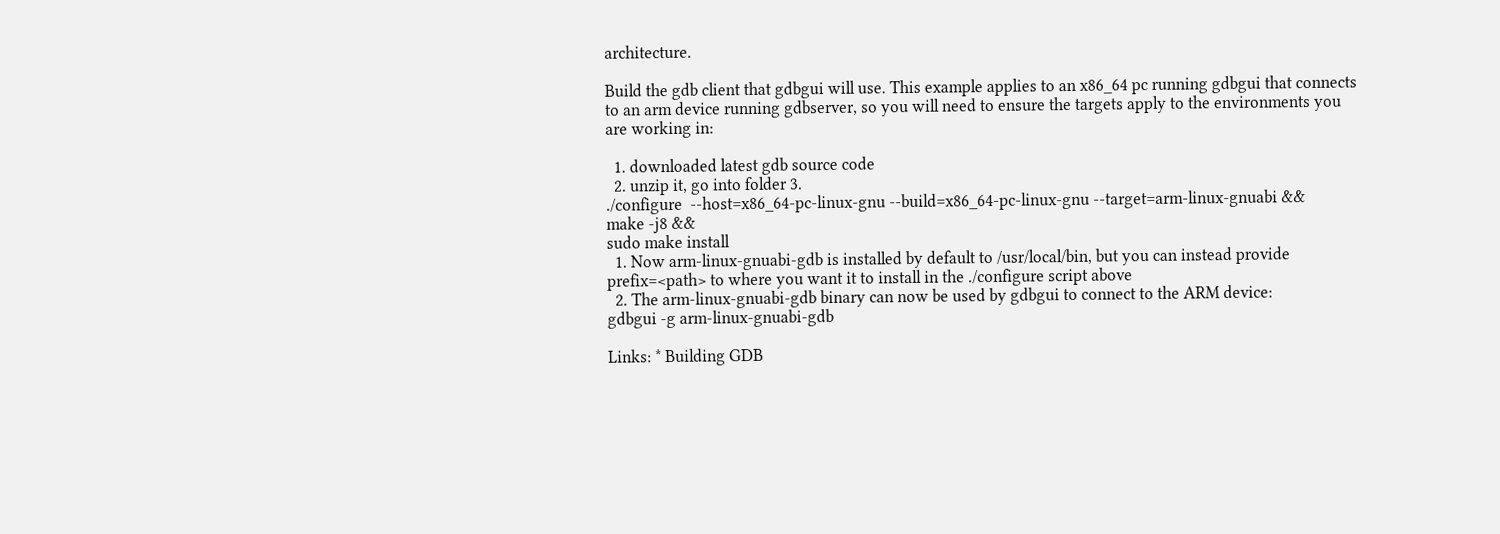architecture.

Build the gdb client that gdbgui will use. This example applies to an x86_64 pc running gdbgui that connects to an arm device running gdbserver, so you will need to ensure the targets apply to the environments you are working in:

  1. downloaded latest gdb source code
  2. unzip it, go into folder 3.
./configure  --host=x86_64-pc-linux-gnu --build=x86_64-pc-linux-gnu --target=arm-linux-gnuabi &&
make -j8 &&
sudo make install
  1. Now arm-linux-gnuabi-gdb is installed by default to /usr/local/bin, but you can instead provide prefix=<path> to where you want it to install in the ./configure script above
  2. The arm-linux-gnuabi-gdb binary can now be used by gdbgui to connect to the ARM device:
gdbgui -g arm-linux-gnuabi-gdb

Links: * Building GDB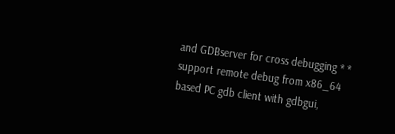and GDBserver for cross debugging * * support remote debug from x86_64 based PC gdb client with gdbgui,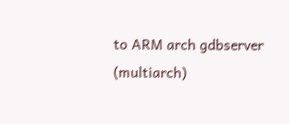to ARM arch gdbserver (multiarch)